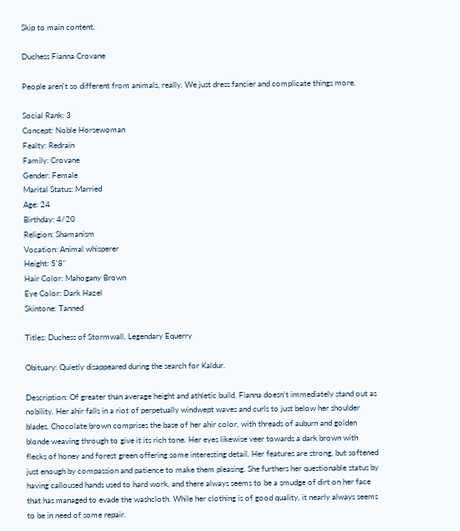Skip to main content.

Duchess Fianna Crovane

People aren't so different from animals, really. We just dress fancier and complicate things more.

Social Rank: 3
Concept: Noble Horsewoman
Fealty: Redrain
Family: Crovane
Gender: Female
Marital Status: Married
Age: 24
Birthday: 4/20
Religion: Shamanism
Vocation: Animal whisperer
Height: 5'8"
Hair Color: Mahogany Brown
Eye Color: Dark Hazel
Skintone: Tanned

Titles: Duchess of Stormwall, Legendary Equerry

Obituary: Quietly disappeared during the search for Kaldur.

Description: Of greater than average height and athletic build, Fianna doesn't immediately stand out as nobility. Her ahir falls in a riot of perpetually windwept waves and curls to just below her shoulder blades. Chocolate brown comprises the base of her ahir color, with threads of auburn and golden blonde weaving through to give it its rich tone. Her eyes likewise veer towards a dark brown with flecks of honey and forest green offering some interesting detail. Her features are strong, but softened just enough by compassion and patience to make them pleasing. She furthers her questionable status by having calloused hands used to hard work, and there always seems to be a smudge of dirt on her face that has managed to evade the washcloth. While her clothing is of good quality, it nearly always seems to be in need of some repair.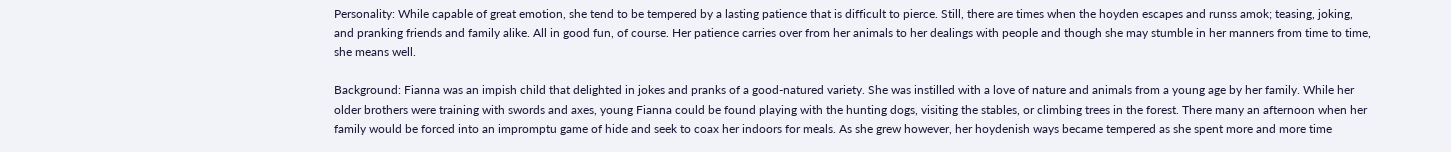Personality: While capable of great emotion, she tend to be tempered by a lasting patience that is difficult to pierce. Still, there are times when the hoyden escapes and runss amok; teasing, joking, and pranking friends and family alike. All in good fun, of course. Her patience carries over from her animals to her dealings with people and though she may stumble in her manners from time to time, she means well.

Background: Fianna was an impish child that delighted in jokes and pranks of a good-natured variety. She was instilled with a love of nature and animals from a young age by her family. While her older brothers were training with swords and axes, young Fianna could be found playing with the hunting dogs, visiting the stables, or climbing trees in the forest. There many an afternoon when her family would be forced into an impromptu game of hide and seek to coax her indoors for meals. As she grew however, her hoydenish ways became tempered as she spent more and more time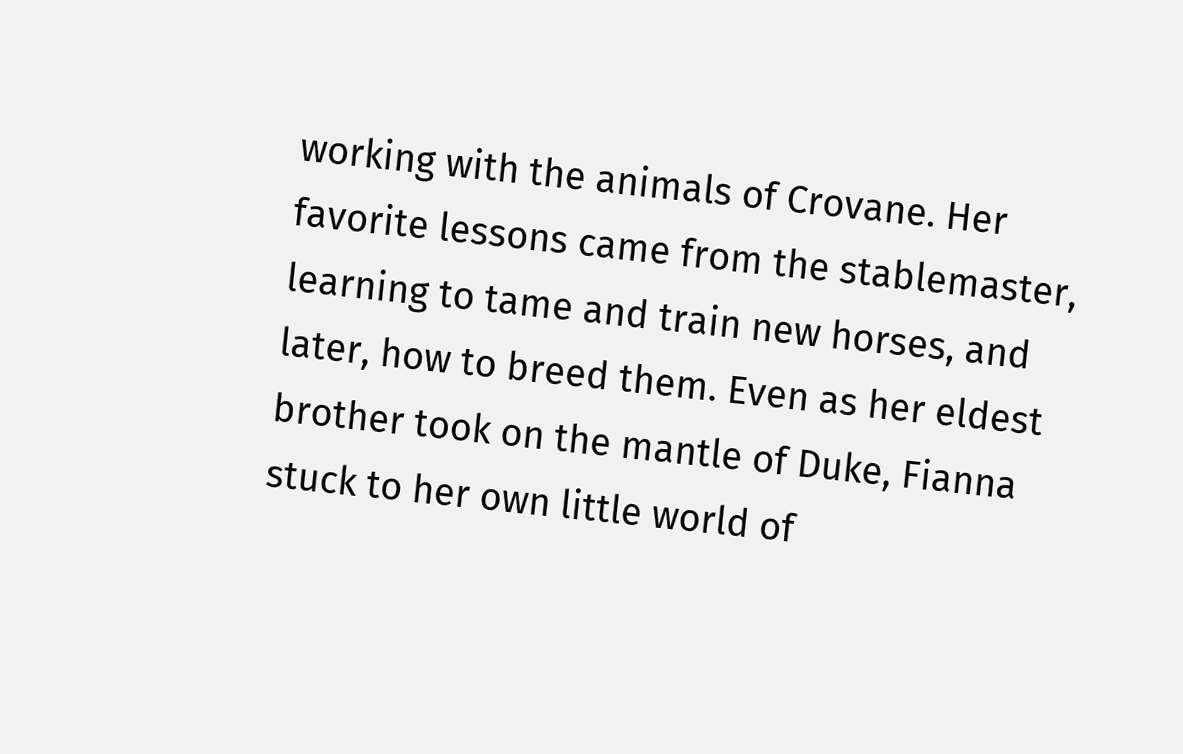working with the animals of Crovane. Her favorite lessons came from the stablemaster, learning to tame and train new horses, and later, how to breed them. Even as her eldest brother took on the mantle of Duke, Fianna stuck to her own little world of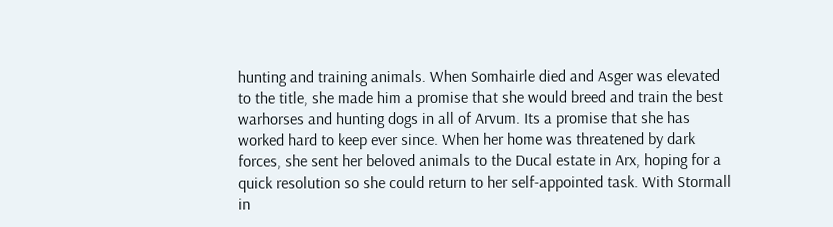hunting and training animals. When Somhairle died and Asger was elevated to the title, she made him a promise that she would breed and train the best warhorses and hunting dogs in all of Arvum. Its a promise that she has worked hard to keep ever since. When her home was threatened by dark forces, she sent her beloved animals to the Ducal estate in Arx, hoping for a quick resolution so she could return to her self-appointed task. With Stormall in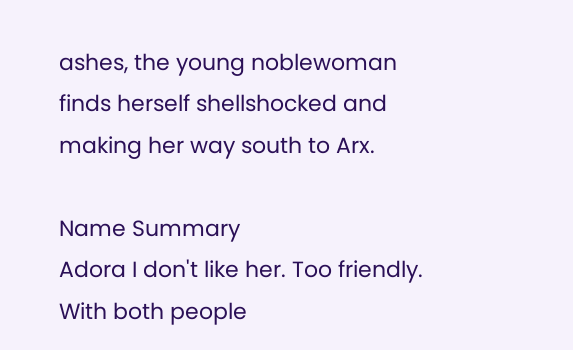ashes, the young noblewoman finds herself shellshocked and making her way south to Arx.

Name Summary
Adora I don't like her. Too friendly. With both people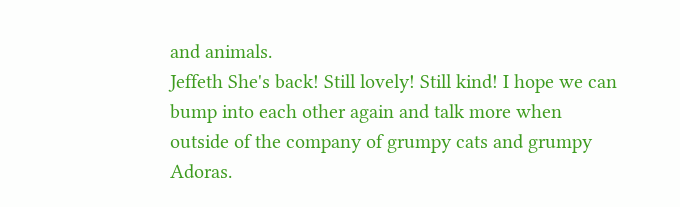and animals.
Jeffeth She's back! Still lovely! Still kind! I hope we can bump into each other again and talk more when outside of the company of grumpy cats and grumpy Adoras.